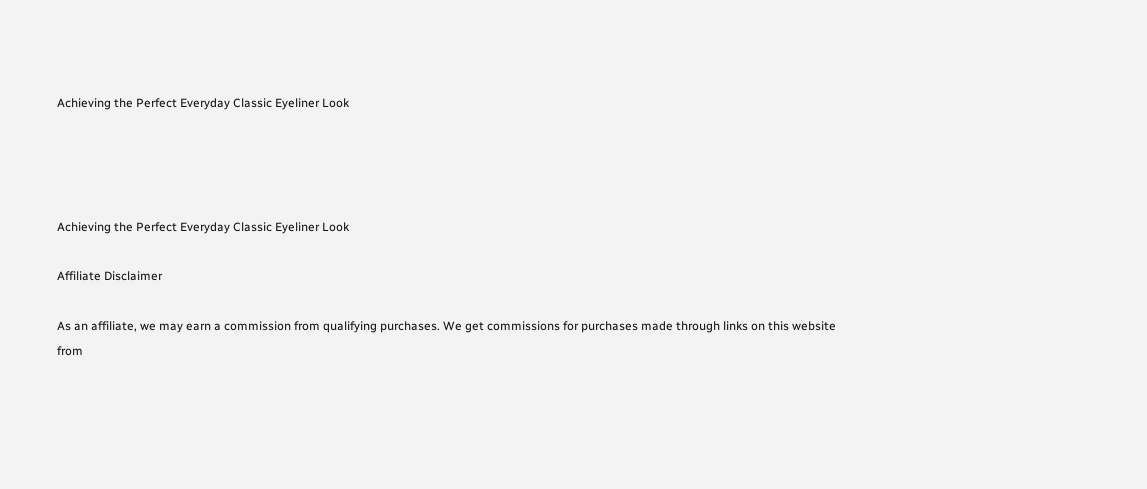Achieving the Perfect Everyday Classic Eyeliner Look




Achieving the Perfect Everyday Classic Eyeliner Look

Affiliate Disclaimer

As an affiliate, we may earn a commission from qualifying purchases. We get commissions for purchases made through links on this website from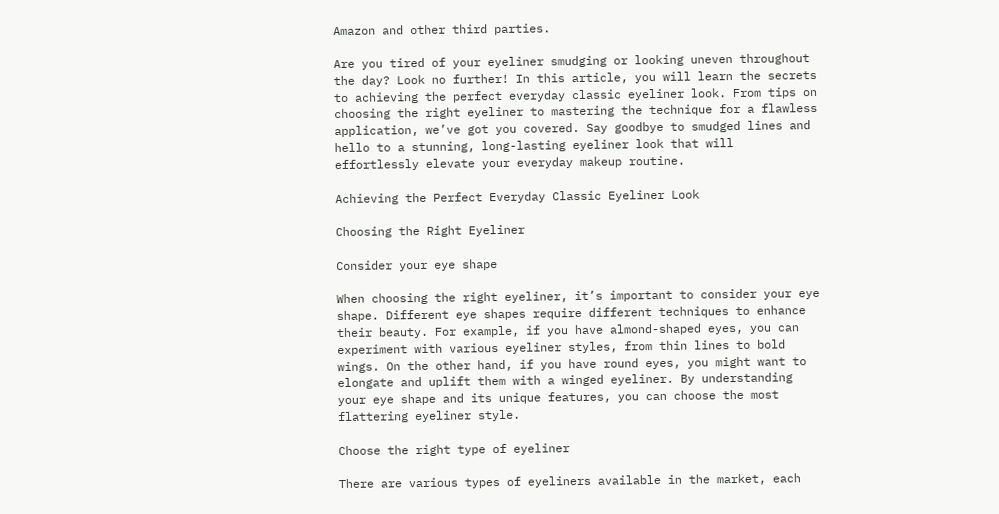Amazon and other third parties.

Are you tired of your eyeliner smudging or looking uneven throughout the day? Look no further! In this article, you will learn the secrets to achieving the perfect everyday classic eyeliner look. From tips on choosing the right eyeliner to mastering the technique for a flawless application, we’ve got you covered. Say goodbye to smudged lines and hello to a stunning, long-lasting eyeliner look that will effortlessly elevate your everyday makeup routine.

Achieving the Perfect Everyday Classic Eyeliner Look

Choosing the Right Eyeliner

Consider your eye shape

When choosing the right eyeliner, it’s important to consider your eye shape. Different eye shapes require different techniques to enhance their beauty. For example, if you have almond-shaped eyes, you can experiment with various eyeliner styles, from thin lines to bold wings. On the other hand, if you have round eyes, you might want to elongate and uplift them with a winged eyeliner. By understanding your eye shape and its unique features, you can choose the most flattering eyeliner style.

Choose the right type of eyeliner

There are various types of eyeliners available in the market, each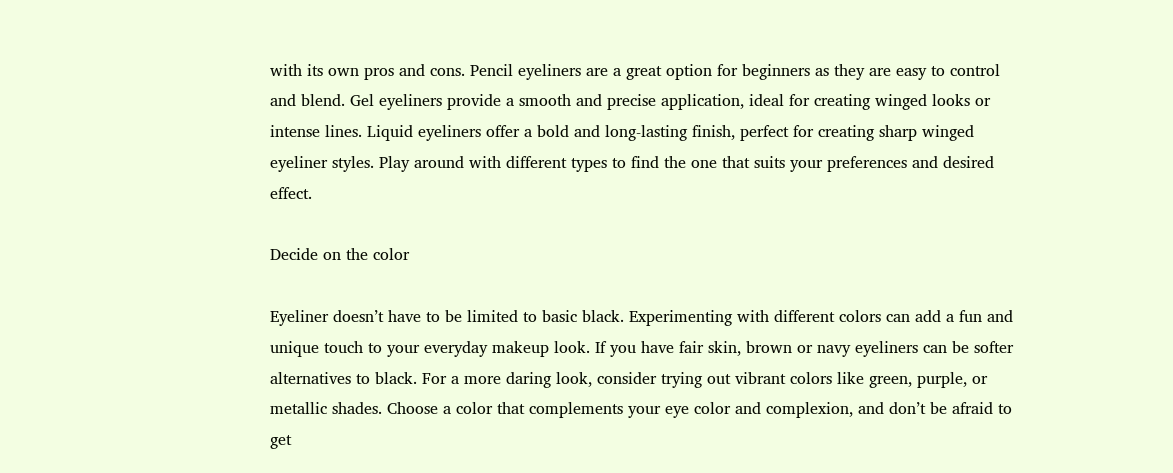with its own pros and cons. Pencil eyeliners are a great option for beginners as they are easy to control and blend. Gel eyeliners provide a smooth and precise application, ideal for creating winged looks or intense lines. Liquid eyeliners offer a bold and long-lasting finish, perfect for creating sharp winged eyeliner styles. Play around with different types to find the one that suits your preferences and desired effect.

Decide on the color

Eyeliner doesn’t have to be limited to basic black. Experimenting with different colors can add a fun and unique touch to your everyday makeup look. If you have fair skin, brown or navy eyeliners can be softer alternatives to black. For a more daring look, consider trying out vibrant colors like green, purple, or metallic shades. Choose a color that complements your eye color and complexion, and don’t be afraid to get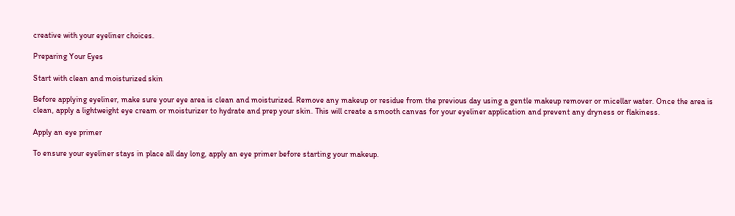creative with your eyeliner choices.

Preparing Your Eyes

Start with clean and moisturized skin

Before applying eyeliner, make sure your eye area is clean and moisturized. Remove any makeup or residue from the previous day using a gentle makeup remover or micellar water. Once the area is clean, apply a lightweight eye cream or moisturizer to hydrate and prep your skin. This will create a smooth canvas for your eyeliner application and prevent any dryness or flakiness.

Apply an eye primer

To ensure your eyeliner stays in place all day long, apply an eye primer before starting your makeup.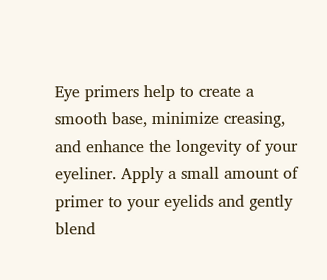Eye primers help to create a smooth base, minimize creasing, and enhance the longevity of your eyeliner. Apply a small amount of primer to your eyelids and gently blend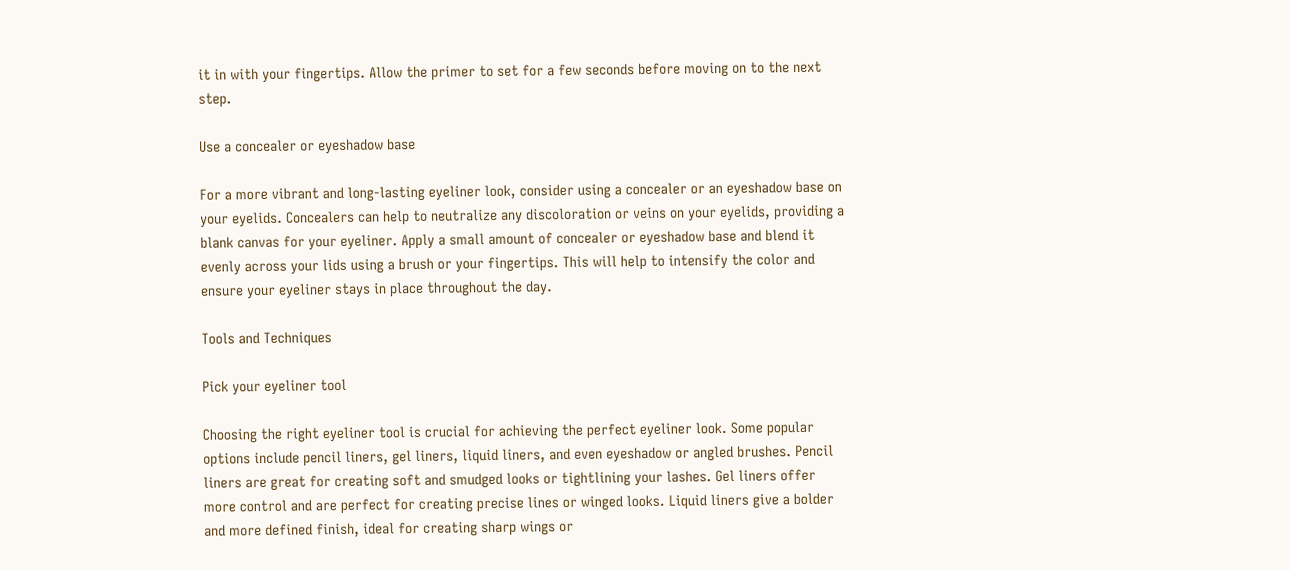it in with your fingertips. Allow the primer to set for a few seconds before moving on to the next step.

Use a concealer or eyeshadow base

For a more vibrant and long-lasting eyeliner look, consider using a concealer or an eyeshadow base on your eyelids. Concealers can help to neutralize any discoloration or veins on your eyelids, providing a blank canvas for your eyeliner. Apply a small amount of concealer or eyeshadow base and blend it evenly across your lids using a brush or your fingertips. This will help to intensify the color and ensure your eyeliner stays in place throughout the day.

Tools and Techniques

Pick your eyeliner tool

Choosing the right eyeliner tool is crucial for achieving the perfect eyeliner look. Some popular options include pencil liners, gel liners, liquid liners, and even eyeshadow or angled brushes. Pencil liners are great for creating soft and smudged looks or tightlining your lashes. Gel liners offer more control and are perfect for creating precise lines or winged looks. Liquid liners give a bolder and more defined finish, ideal for creating sharp wings or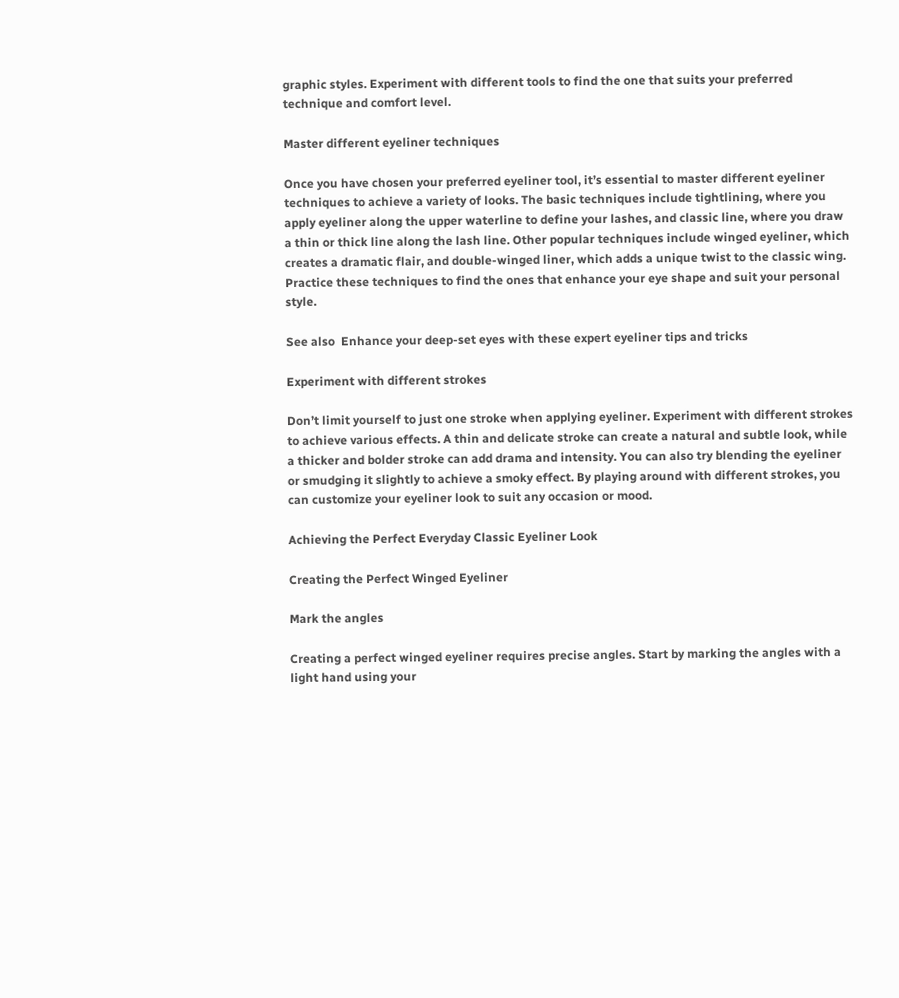graphic styles. Experiment with different tools to find the one that suits your preferred technique and comfort level.

Master different eyeliner techniques

Once you have chosen your preferred eyeliner tool, it’s essential to master different eyeliner techniques to achieve a variety of looks. The basic techniques include tightlining, where you apply eyeliner along the upper waterline to define your lashes, and classic line, where you draw a thin or thick line along the lash line. Other popular techniques include winged eyeliner, which creates a dramatic flair, and double-winged liner, which adds a unique twist to the classic wing. Practice these techniques to find the ones that enhance your eye shape and suit your personal style.

See also  Enhance your deep-set eyes with these expert eyeliner tips and tricks

Experiment with different strokes

Don’t limit yourself to just one stroke when applying eyeliner. Experiment with different strokes to achieve various effects. A thin and delicate stroke can create a natural and subtle look, while a thicker and bolder stroke can add drama and intensity. You can also try blending the eyeliner or smudging it slightly to achieve a smoky effect. By playing around with different strokes, you can customize your eyeliner look to suit any occasion or mood.

Achieving the Perfect Everyday Classic Eyeliner Look

Creating the Perfect Winged Eyeliner

Mark the angles

Creating a perfect winged eyeliner requires precise angles. Start by marking the angles with a light hand using your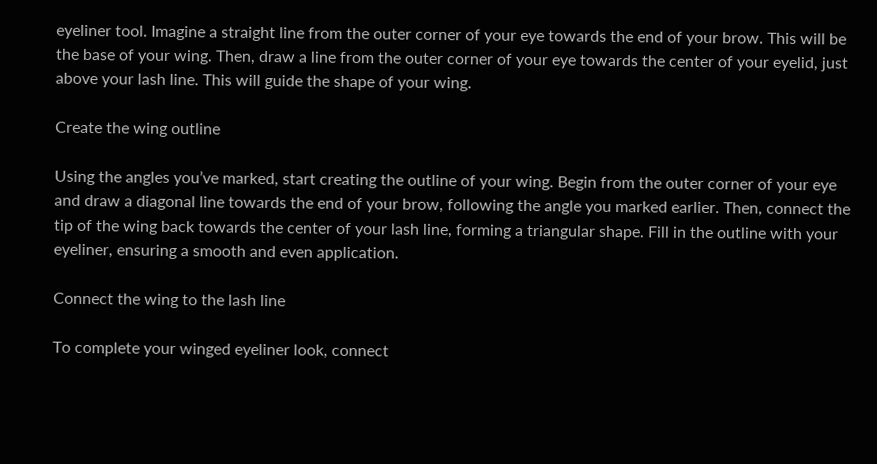eyeliner tool. Imagine a straight line from the outer corner of your eye towards the end of your brow. This will be the base of your wing. Then, draw a line from the outer corner of your eye towards the center of your eyelid, just above your lash line. This will guide the shape of your wing.

Create the wing outline

Using the angles you’ve marked, start creating the outline of your wing. Begin from the outer corner of your eye and draw a diagonal line towards the end of your brow, following the angle you marked earlier. Then, connect the tip of the wing back towards the center of your lash line, forming a triangular shape. Fill in the outline with your eyeliner, ensuring a smooth and even application.

Connect the wing to the lash line

To complete your winged eyeliner look, connect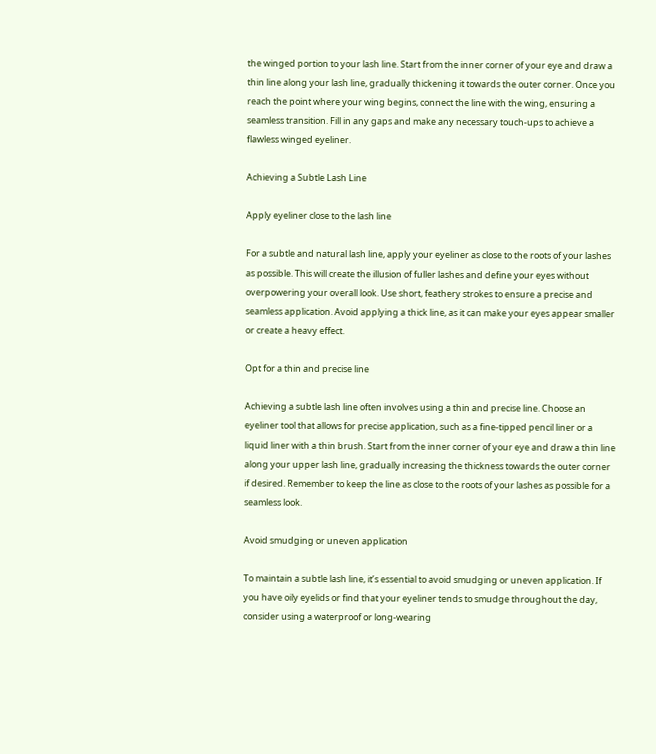the winged portion to your lash line. Start from the inner corner of your eye and draw a thin line along your lash line, gradually thickening it towards the outer corner. Once you reach the point where your wing begins, connect the line with the wing, ensuring a seamless transition. Fill in any gaps and make any necessary touch-ups to achieve a flawless winged eyeliner.

Achieving a Subtle Lash Line

Apply eyeliner close to the lash line

For a subtle and natural lash line, apply your eyeliner as close to the roots of your lashes as possible. This will create the illusion of fuller lashes and define your eyes without overpowering your overall look. Use short, feathery strokes to ensure a precise and seamless application. Avoid applying a thick line, as it can make your eyes appear smaller or create a heavy effect.

Opt for a thin and precise line

Achieving a subtle lash line often involves using a thin and precise line. Choose an eyeliner tool that allows for precise application, such as a fine-tipped pencil liner or a liquid liner with a thin brush. Start from the inner corner of your eye and draw a thin line along your upper lash line, gradually increasing the thickness towards the outer corner if desired. Remember to keep the line as close to the roots of your lashes as possible for a seamless look.

Avoid smudging or uneven application

To maintain a subtle lash line, it’s essential to avoid smudging or uneven application. If you have oily eyelids or find that your eyeliner tends to smudge throughout the day, consider using a waterproof or long-wearing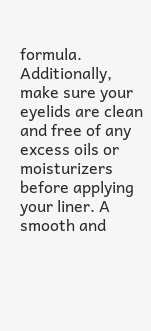formula. Additionally, make sure your eyelids are clean and free of any excess oils or moisturizers before applying your liner. A smooth and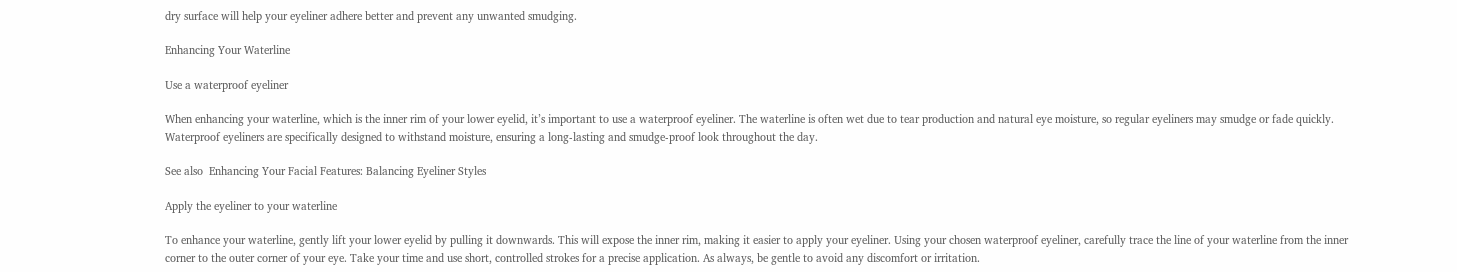dry surface will help your eyeliner adhere better and prevent any unwanted smudging.

Enhancing Your Waterline

Use a waterproof eyeliner

When enhancing your waterline, which is the inner rim of your lower eyelid, it’s important to use a waterproof eyeliner. The waterline is often wet due to tear production and natural eye moisture, so regular eyeliners may smudge or fade quickly. Waterproof eyeliners are specifically designed to withstand moisture, ensuring a long-lasting and smudge-proof look throughout the day.

See also  Enhancing Your Facial Features: Balancing Eyeliner Styles

Apply the eyeliner to your waterline

To enhance your waterline, gently lift your lower eyelid by pulling it downwards. This will expose the inner rim, making it easier to apply your eyeliner. Using your chosen waterproof eyeliner, carefully trace the line of your waterline from the inner corner to the outer corner of your eye. Take your time and use short, controlled strokes for a precise application. As always, be gentle to avoid any discomfort or irritation.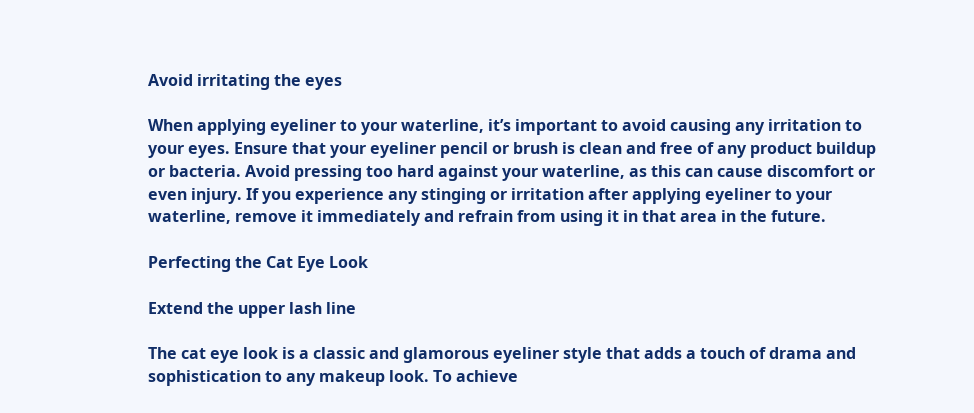Avoid irritating the eyes

When applying eyeliner to your waterline, it’s important to avoid causing any irritation to your eyes. Ensure that your eyeliner pencil or brush is clean and free of any product buildup or bacteria. Avoid pressing too hard against your waterline, as this can cause discomfort or even injury. If you experience any stinging or irritation after applying eyeliner to your waterline, remove it immediately and refrain from using it in that area in the future.

Perfecting the Cat Eye Look

Extend the upper lash line

The cat eye look is a classic and glamorous eyeliner style that adds a touch of drama and sophistication to any makeup look. To achieve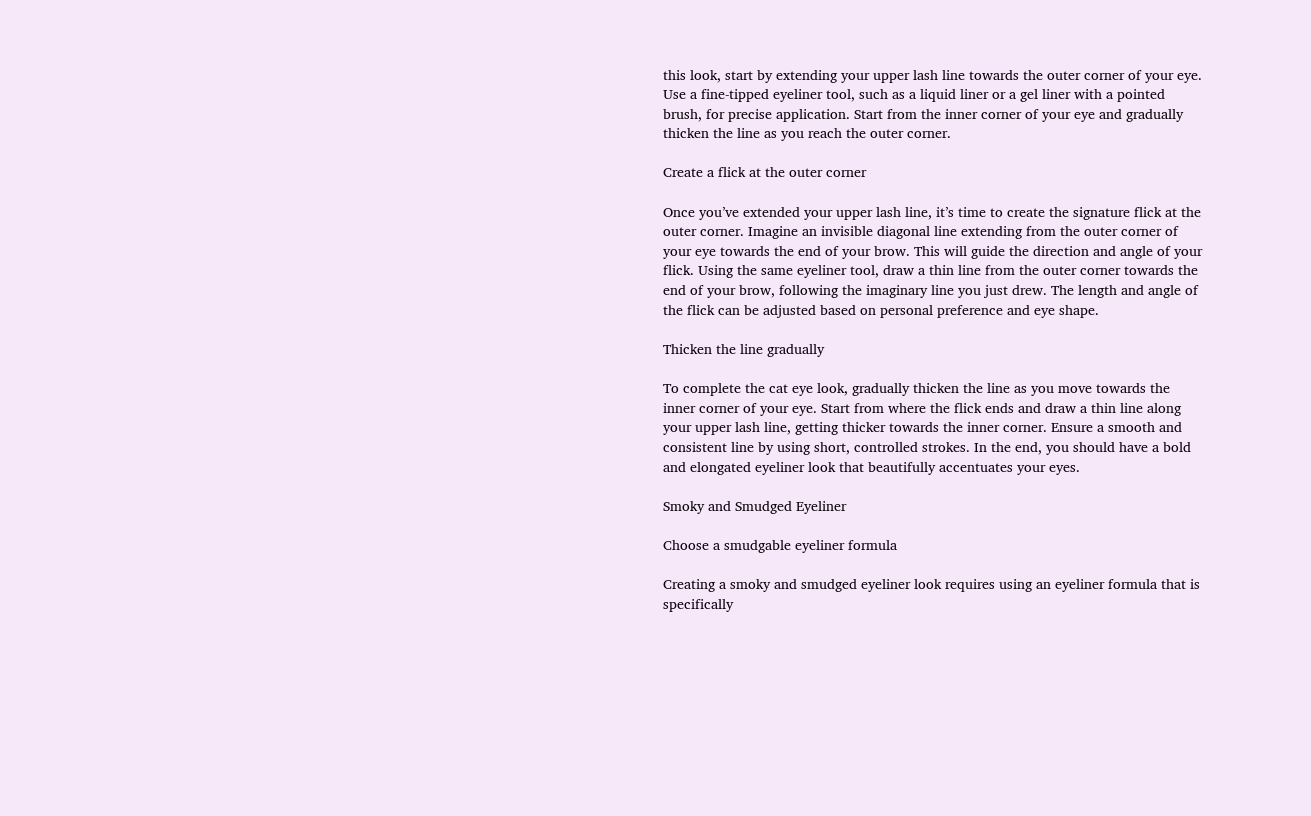this look, start by extending your upper lash line towards the outer corner of your eye. Use a fine-tipped eyeliner tool, such as a liquid liner or a gel liner with a pointed brush, for precise application. Start from the inner corner of your eye and gradually thicken the line as you reach the outer corner.

Create a flick at the outer corner

Once you’ve extended your upper lash line, it’s time to create the signature flick at the outer corner. Imagine an invisible diagonal line extending from the outer corner of your eye towards the end of your brow. This will guide the direction and angle of your flick. Using the same eyeliner tool, draw a thin line from the outer corner towards the end of your brow, following the imaginary line you just drew. The length and angle of the flick can be adjusted based on personal preference and eye shape.

Thicken the line gradually

To complete the cat eye look, gradually thicken the line as you move towards the inner corner of your eye. Start from where the flick ends and draw a thin line along your upper lash line, getting thicker towards the inner corner. Ensure a smooth and consistent line by using short, controlled strokes. In the end, you should have a bold and elongated eyeliner look that beautifully accentuates your eyes.

Smoky and Smudged Eyeliner

Choose a smudgable eyeliner formula

Creating a smoky and smudged eyeliner look requires using an eyeliner formula that is specifically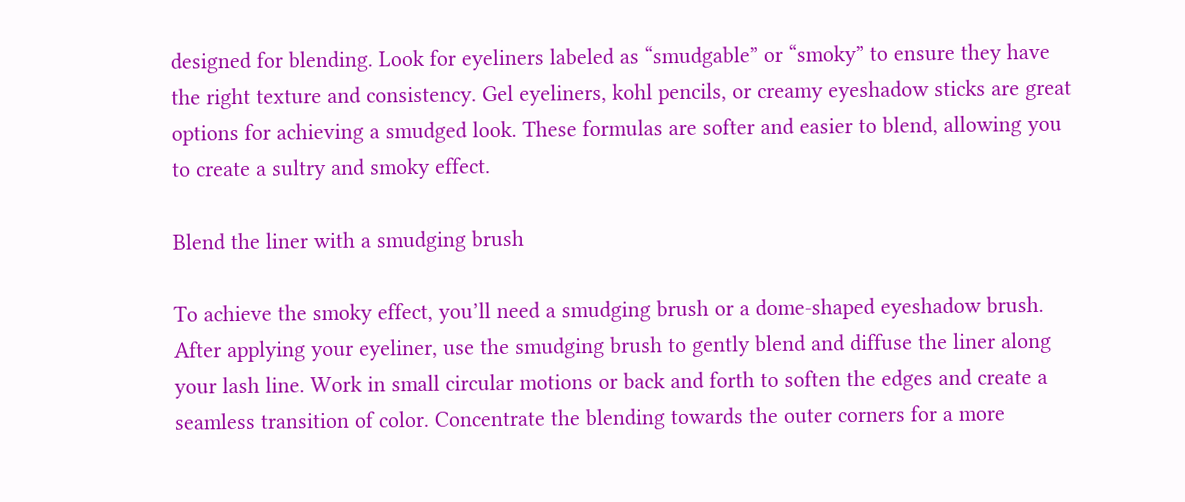designed for blending. Look for eyeliners labeled as “smudgable” or “smoky” to ensure they have the right texture and consistency. Gel eyeliners, kohl pencils, or creamy eyeshadow sticks are great options for achieving a smudged look. These formulas are softer and easier to blend, allowing you to create a sultry and smoky effect.

Blend the liner with a smudging brush

To achieve the smoky effect, you’ll need a smudging brush or a dome-shaped eyeshadow brush. After applying your eyeliner, use the smudging brush to gently blend and diffuse the liner along your lash line. Work in small circular motions or back and forth to soften the edges and create a seamless transition of color. Concentrate the blending towards the outer corners for a more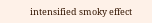intensified smoky effect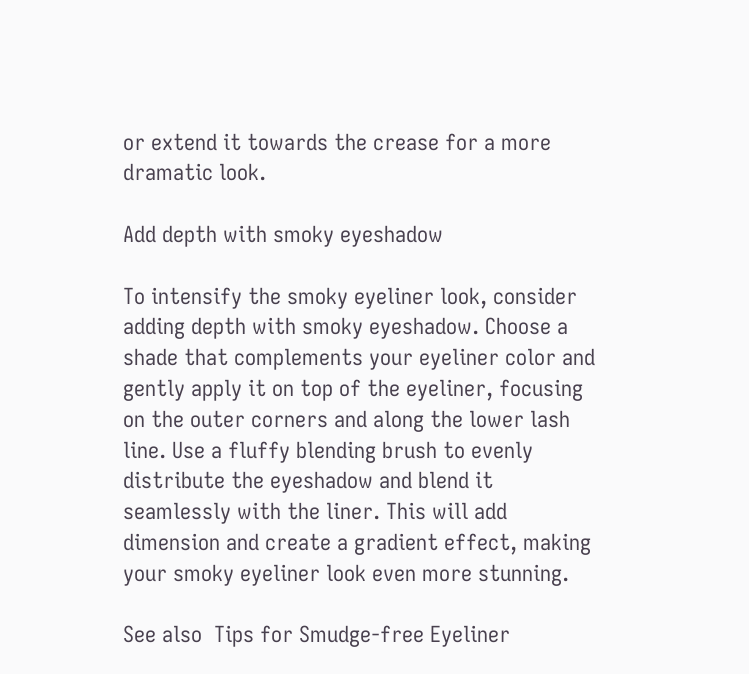or extend it towards the crease for a more dramatic look.

Add depth with smoky eyeshadow

To intensify the smoky eyeliner look, consider adding depth with smoky eyeshadow. Choose a shade that complements your eyeliner color and gently apply it on top of the eyeliner, focusing on the outer corners and along the lower lash line. Use a fluffy blending brush to evenly distribute the eyeshadow and blend it seamlessly with the liner. This will add dimension and create a gradient effect, making your smoky eyeliner look even more stunning.

See also  Tips for Smudge-free Eyeliner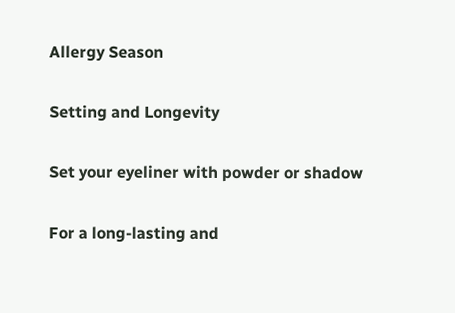Allergy Season

Setting and Longevity

Set your eyeliner with powder or shadow

For a long-lasting and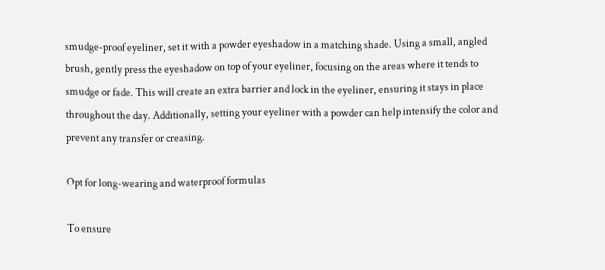smudge-proof eyeliner, set it with a powder eyeshadow in a matching shade. Using a small, angled brush, gently press the eyeshadow on top of your eyeliner, focusing on the areas where it tends to smudge or fade. This will create an extra barrier and lock in the eyeliner, ensuring it stays in place throughout the day. Additionally, setting your eyeliner with a powder can help intensify the color and prevent any transfer or creasing.

Opt for long-wearing and waterproof formulas

To ensure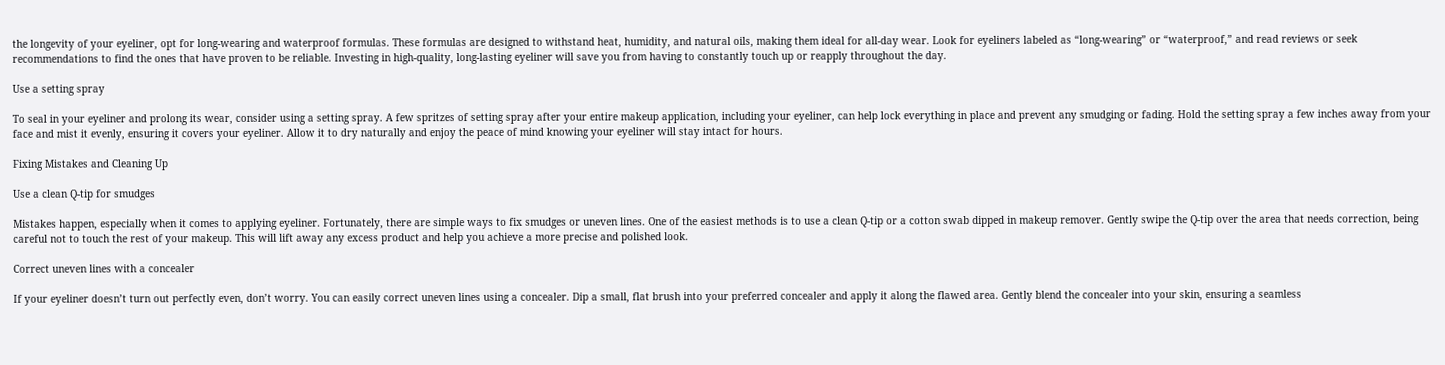the longevity of your eyeliner, opt for long-wearing and waterproof formulas. These formulas are designed to withstand heat, humidity, and natural oils, making them ideal for all-day wear. Look for eyeliners labeled as “long-wearing” or “waterproof,” and read reviews or seek recommendations to find the ones that have proven to be reliable. Investing in high-quality, long-lasting eyeliner will save you from having to constantly touch up or reapply throughout the day.

Use a setting spray

To seal in your eyeliner and prolong its wear, consider using a setting spray. A few spritzes of setting spray after your entire makeup application, including your eyeliner, can help lock everything in place and prevent any smudging or fading. Hold the setting spray a few inches away from your face and mist it evenly, ensuring it covers your eyeliner. Allow it to dry naturally and enjoy the peace of mind knowing your eyeliner will stay intact for hours.

Fixing Mistakes and Cleaning Up

Use a clean Q-tip for smudges

Mistakes happen, especially when it comes to applying eyeliner. Fortunately, there are simple ways to fix smudges or uneven lines. One of the easiest methods is to use a clean Q-tip or a cotton swab dipped in makeup remover. Gently swipe the Q-tip over the area that needs correction, being careful not to touch the rest of your makeup. This will lift away any excess product and help you achieve a more precise and polished look.

Correct uneven lines with a concealer

If your eyeliner doesn’t turn out perfectly even, don’t worry. You can easily correct uneven lines using a concealer. Dip a small, flat brush into your preferred concealer and apply it along the flawed area. Gently blend the concealer into your skin, ensuring a seamless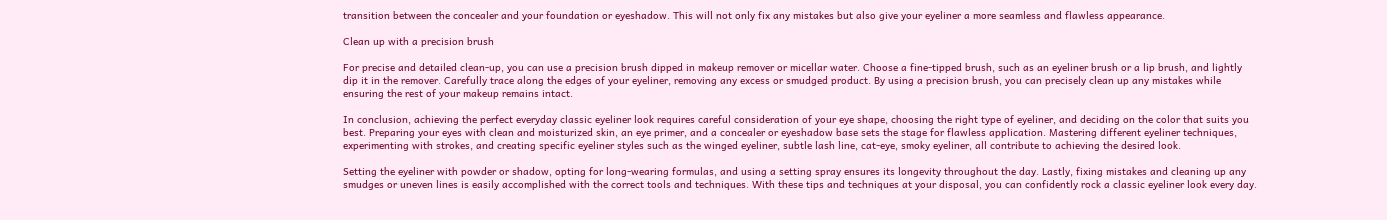transition between the concealer and your foundation or eyeshadow. This will not only fix any mistakes but also give your eyeliner a more seamless and flawless appearance.

Clean up with a precision brush

For precise and detailed clean-up, you can use a precision brush dipped in makeup remover or micellar water. Choose a fine-tipped brush, such as an eyeliner brush or a lip brush, and lightly dip it in the remover. Carefully trace along the edges of your eyeliner, removing any excess or smudged product. By using a precision brush, you can precisely clean up any mistakes while ensuring the rest of your makeup remains intact.

In conclusion, achieving the perfect everyday classic eyeliner look requires careful consideration of your eye shape, choosing the right type of eyeliner, and deciding on the color that suits you best. Preparing your eyes with clean and moisturized skin, an eye primer, and a concealer or eyeshadow base sets the stage for flawless application. Mastering different eyeliner techniques, experimenting with strokes, and creating specific eyeliner styles such as the winged eyeliner, subtle lash line, cat-eye, smoky eyeliner, all contribute to achieving the desired look.

Setting the eyeliner with powder or shadow, opting for long-wearing formulas, and using a setting spray ensures its longevity throughout the day. Lastly, fixing mistakes and cleaning up any smudges or uneven lines is easily accomplished with the correct tools and techniques. With these tips and techniques at your disposal, you can confidently rock a classic eyeliner look every day.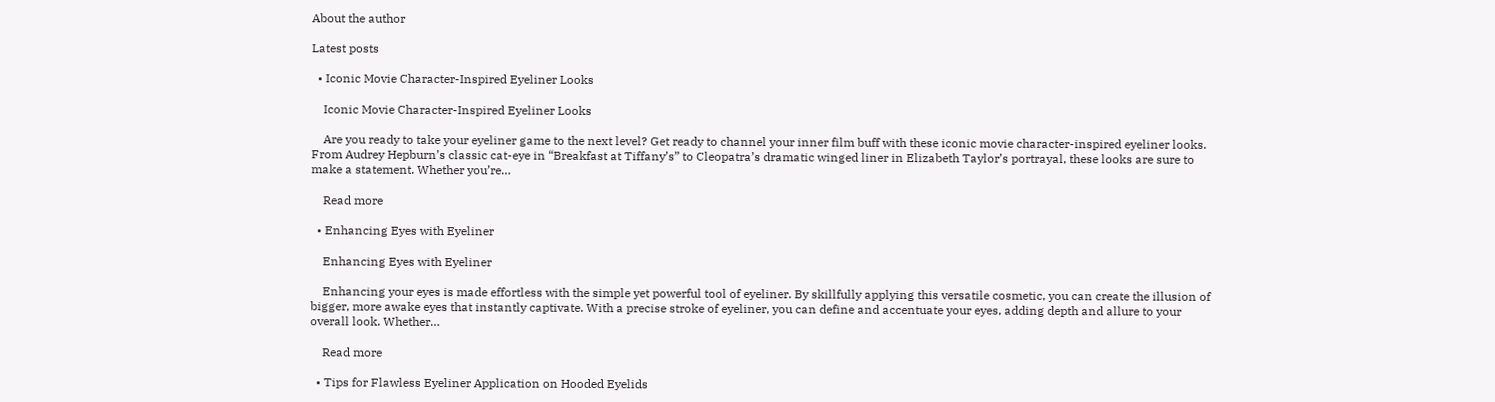About the author

Latest posts

  • Iconic Movie Character-Inspired Eyeliner Looks

    Iconic Movie Character-Inspired Eyeliner Looks

    Are you ready to take your eyeliner game to the next level? Get ready to channel your inner film buff with these iconic movie character-inspired eyeliner looks. From Audrey Hepburn’s classic cat-eye in “Breakfast at Tiffany’s” to Cleopatra’s dramatic winged liner in Elizabeth Taylor’s portrayal, these looks are sure to make a statement. Whether you’re…

    Read more

  • Enhancing Eyes with Eyeliner

    Enhancing Eyes with Eyeliner

    Enhancing your eyes is made effortless with the simple yet powerful tool of eyeliner. By skillfully applying this versatile cosmetic, you can create the illusion of bigger, more awake eyes that instantly captivate. With a precise stroke of eyeliner, you can define and accentuate your eyes, adding depth and allure to your overall look. Whether…

    Read more

  • Tips for Flawless Eyeliner Application on Hooded Eyelids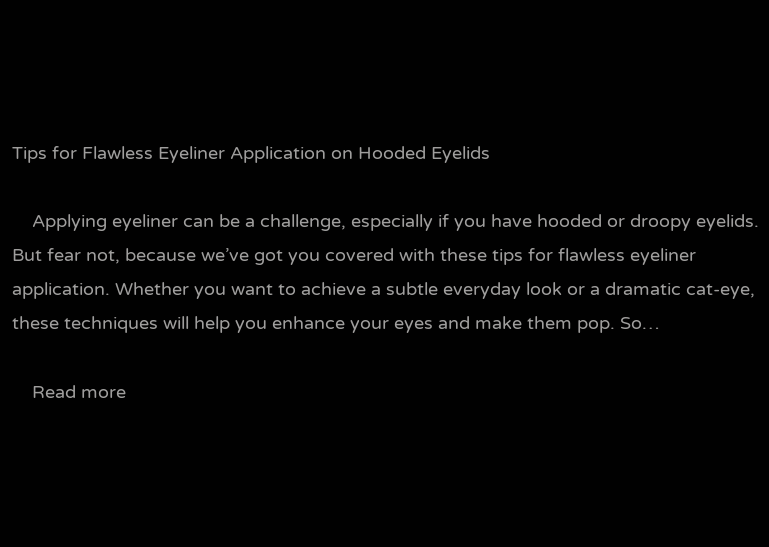Tips for Flawless Eyeliner Application on Hooded Eyelids

    Applying eyeliner can be a challenge, especially if you have hooded or droopy eyelids. But fear not, because we’ve got you covered with these tips for flawless eyeliner application. Whether you want to achieve a subtle everyday look or a dramatic cat-eye, these techniques will help you enhance your eyes and make them pop. So…

    Read more